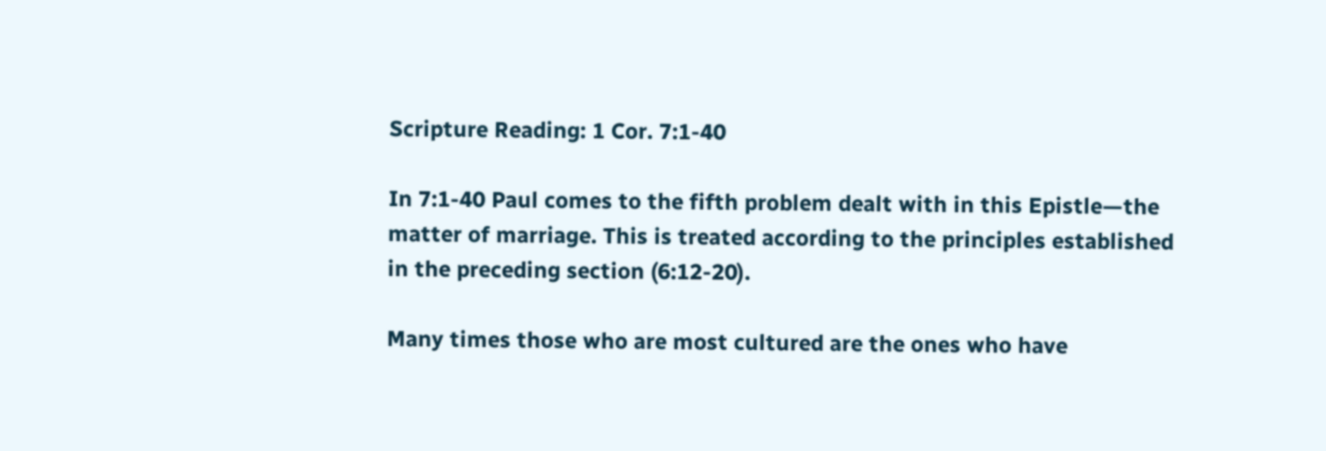Scripture Reading: 1 Cor. 7:1-40

In 7:1-40 Paul comes to the fifth problem dealt with in this Epistle—the matter of marriage. This is treated according to the principles established in the preceding section (6:12-20).

Many times those who are most cultured are the ones who have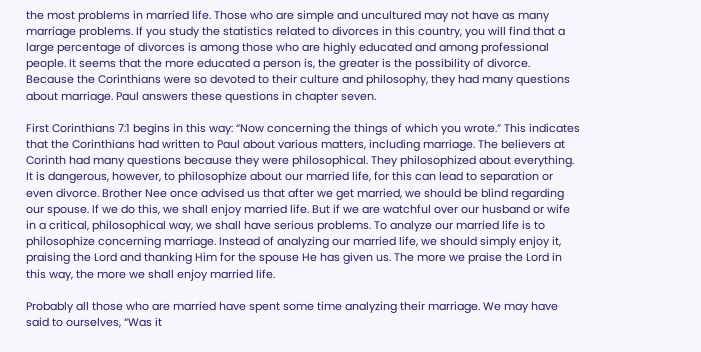the most problems in married life. Those who are simple and uncultured may not have as many marriage problems. If you study the statistics related to divorces in this country, you will find that a large percentage of divorces is among those who are highly educated and among professional people. It seems that the more educated a person is, the greater is the possibility of divorce. Because the Corinthians were so devoted to their culture and philosophy, they had many questions about marriage. Paul answers these questions in chapter seven.

First Corinthians 7:1 begins in this way: “Now concerning the things of which you wrote.” This indicates that the Corinthians had written to Paul about various matters, including marriage. The believers at Corinth had many questions because they were philosophical. They philosophized about everything. It is dangerous, however, to philosophize about our married life, for this can lead to separation or even divorce. Brother Nee once advised us that after we get married, we should be blind regarding our spouse. If we do this, we shall enjoy married life. But if we are watchful over our husband or wife in a critical, philosophical way, we shall have serious problems. To analyze our married life is to philosophize concerning marriage. Instead of analyzing our married life, we should simply enjoy it, praising the Lord and thanking Him for the spouse He has given us. The more we praise the Lord in this way, the more we shall enjoy married life.

Probably all those who are married have spent some time analyzing their marriage. We may have said to ourselves, “Was it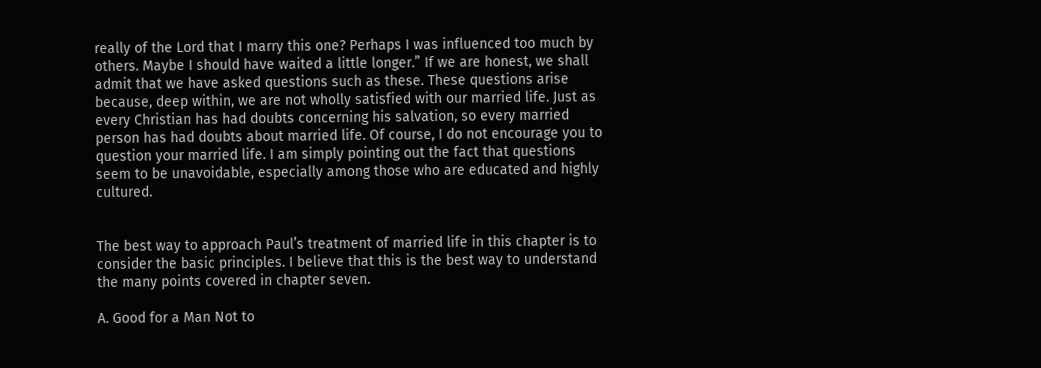really of the Lord that I marry this one? Perhaps I was influenced too much by others. Maybe I should have waited a little longer.” If we are honest, we shall admit that we have asked questions such as these. These questions arise because, deep within, we are not wholly satisfied with our married life. Just as every Christian has had doubts concerning his salvation, so every married person has had doubts about married life. Of course, I do not encourage you to question your married life. I am simply pointing out the fact that questions seem to be unavoidable, especially among those who are educated and highly cultured.


The best way to approach Paul’s treatment of married life in this chapter is to consider the basic principles. I believe that this is the best way to understand the many points covered in chapter seven.

A. Good for a Man Not to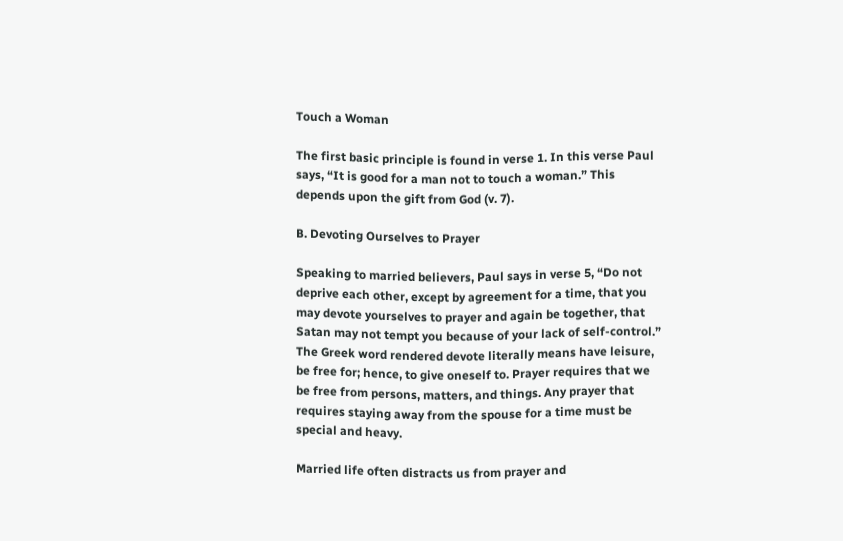Touch a Woman

The first basic principle is found in verse 1. In this verse Paul says, “It is good for a man not to touch a woman.” This depends upon the gift from God (v. 7).

B. Devoting Ourselves to Prayer

Speaking to married believers, Paul says in verse 5, “Do not deprive each other, except by agreement for a time, that you may devote yourselves to prayer and again be together, that Satan may not tempt you because of your lack of self-control.” The Greek word rendered devote literally means have leisure, be free for; hence, to give oneself to. Prayer requires that we be free from persons, matters, and things. Any prayer that requires staying away from the spouse for a time must be special and heavy.

Married life often distracts us from prayer and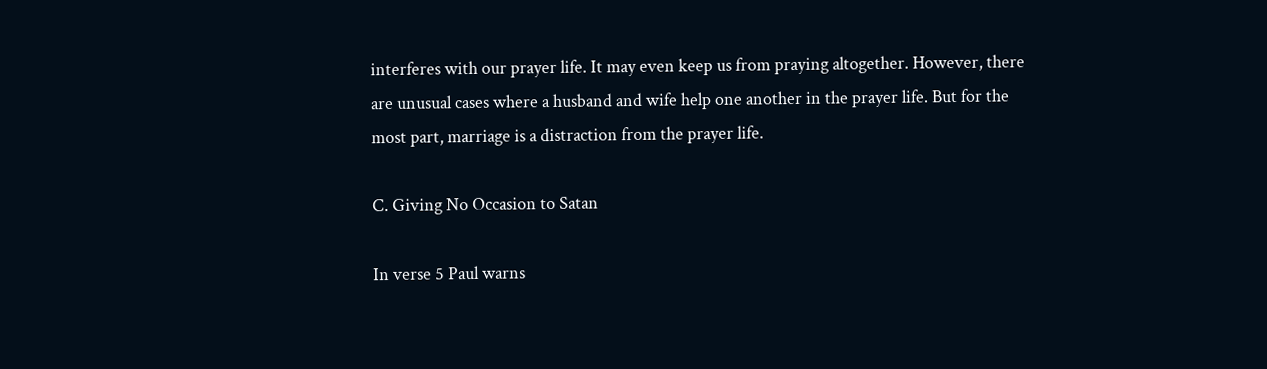interferes with our prayer life. It may even keep us from praying altogether. However, there are unusual cases where a husband and wife help one another in the prayer life. But for the most part, marriage is a distraction from the prayer life.

C. Giving No Occasion to Satan

In verse 5 Paul warns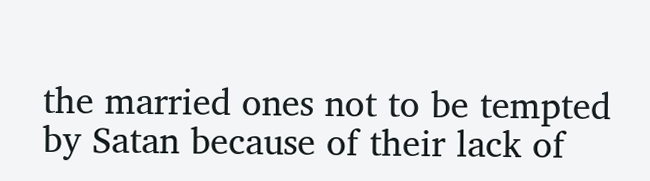the married ones not to be tempted by Satan because of their lack of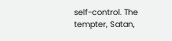self-control. The tempter, Satan,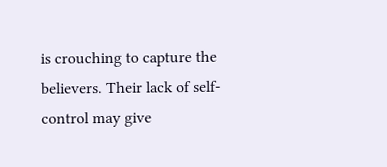is crouching to capture the believers. Their lack of self-control may give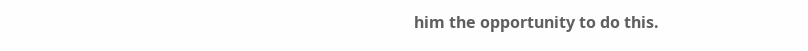him the opportunity to do this.